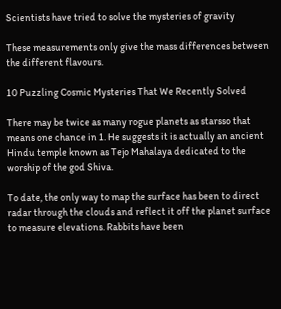Scientists have tried to solve the mysteries of gravity

These measurements only give the mass differences between the different flavours.

10 Puzzling Cosmic Mysteries That We Recently Solved

There may be twice as many rogue planets as starsso that means one chance in 1. He suggests it is actually an ancient Hindu temple known as Tejo Mahalaya dedicated to the worship of the god Shiva.

To date, the only way to map the surface has been to direct radar through the clouds and reflect it off the planet surface to measure elevations. Rabbits have been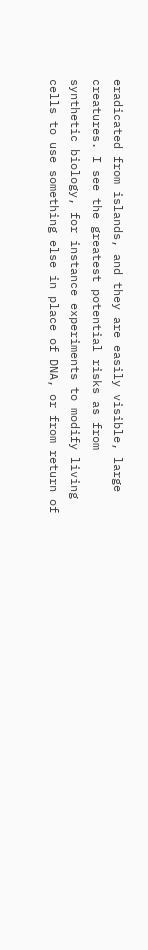eradicated from islands, and they are easily visible, large creatures. I see the greatest potential risks as from synthetic biology, for instance experiments to modify living cells to use something else in place of DNA, or from return of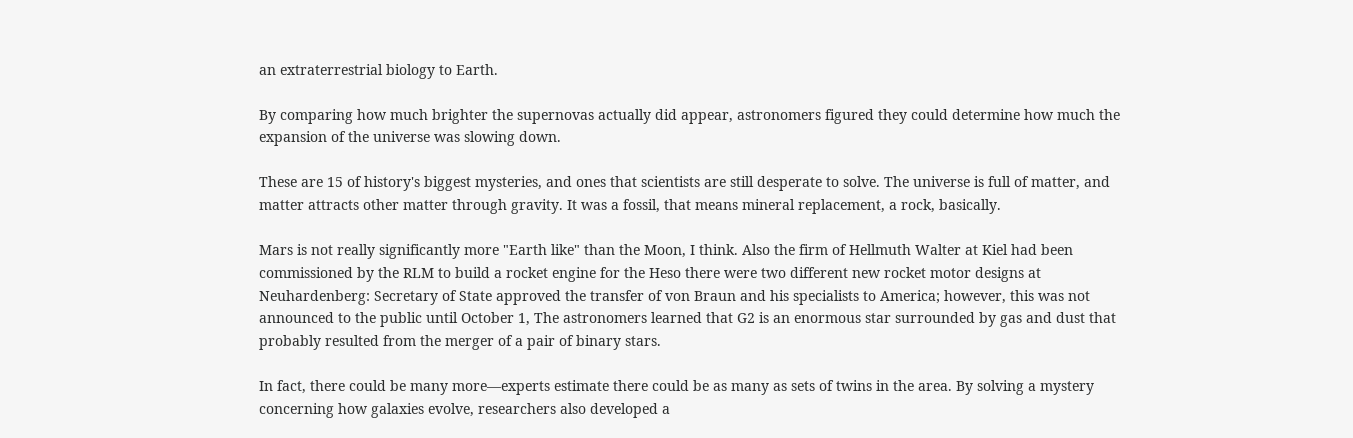an extraterrestrial biology to Earth.

By comparing how much brighter the supernovas actually did appear, astronomers figured they could determine how much the expansion of the universe was slowing down.

These are 15 of history's biggest mysteries, and ones that scientists are still desperate to solve. The universe is full of matter, and matter attracts other matter through gravity. It was a fossil, that means mineral replacement, a rock, basically.

Mars is not really significantly more "Earth like" than the Moon, I think. Also the firm of Hellmuth Walter at Kiel had been commissioned by the RLM to build a rocket engine for the Heso there were two different new rocket motor designs at Neuhardenberg: Secretary of State approved the transfer of von Braun and his specialists to America; however, this was not announced to the public until October 1, The astronomers learned that G2 is an enormous star surrounded by gas and dust that probably resulted from the merger of a pair of binary stars.

In fact, there could be many more—experts estimate there could be as many as sets of twins in the area. By solving a mystery concerning how galaxies evolve, researchers also developed a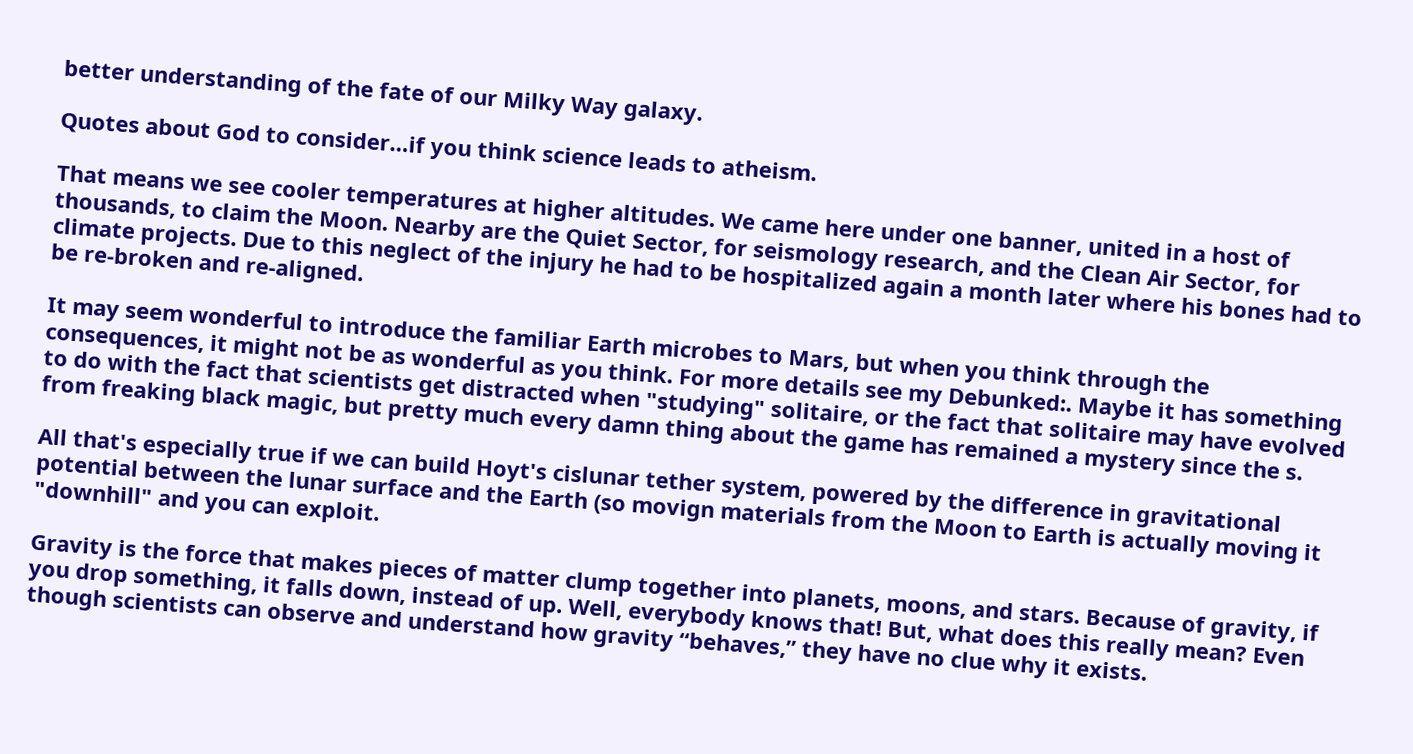better understanding of the fate of our Milky Way galaxy.

Quotes about God to consider…if you think science leads to atheism.

That means we see cooler temperatures at higher altitudes. We came here under one banner, united in a host of thousands, to claim the Moon. Nearby are the Quiet Sector, for seismology research, and the Clean Air Sector, for climate projects. Due to this neglect of the injury he had to be hospitalized again a month later where his bones had to be re-broken and re-aligned.

It may seem wonderful to introduce the familiar Earth microbes to Mars, but when you think through the consequences, it might not be as wonderful as you think. For more details see my Debunked:. Maybe it has something to do with the fact that scientists get distracted when "studying" solitaire, or the fact that solitaire may have evolved from freaking black magic, but pretty much every damn thing about the game has remained a mystery since the s.

All that's especially true if we can build Hoyt's cislunar tether system, powered by the difference in gravitational potential between the lunar surface and the Earth (so movign materials from the Moon to Earth is actually moving it "downhill" and you can exploit.

Gravity is the force that makes pieces of matter clump together into planets, moons, and stars. Because of gravity, if you drop something, it falls down, instead of up. Well, everybody knows that! But, what does this really mean? Even though scientists can observe and understand how gravity “behaves,” they have no clue why it exists.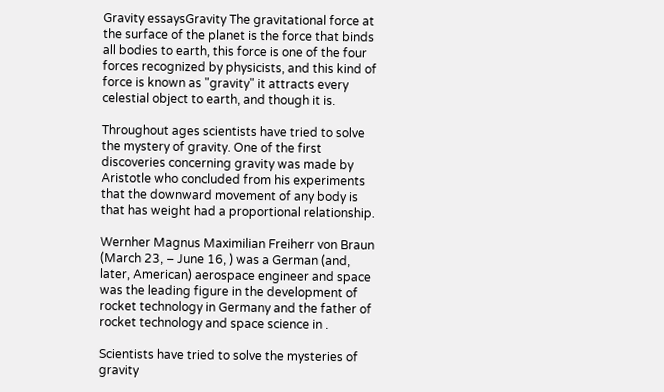Gravity essaysGravity The gravitational force at the surface of the planet is the force that binds all bodies to earth, this force is one of the four forces recognized by physicists, and this kind of force is known as "gravity" it attracts every celestial object to earth, and though it is.

Throughout ages scientists have tried to solve the mystery of gravity. One of the first discoveries concerning gravity was made by Aristotle who concluded from his experiments that the downward movement of any body is that has weight had a proportional relationship.

Wernher Magnus Maximilian Freiherr von Braun (March 23, – June 16, ) was a German (and, later, American) aerospace engineer and space was the leading figure in the development of rocket technology in Germany and the father of rocket technology and space science in .

Scientists have tried to solve the mysteries of gravity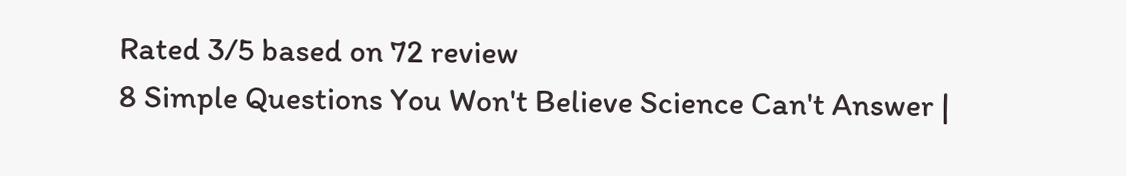Rated 3/5 based on 72 review
8 Simple Questions You Won't Believe Science Can't Answer |